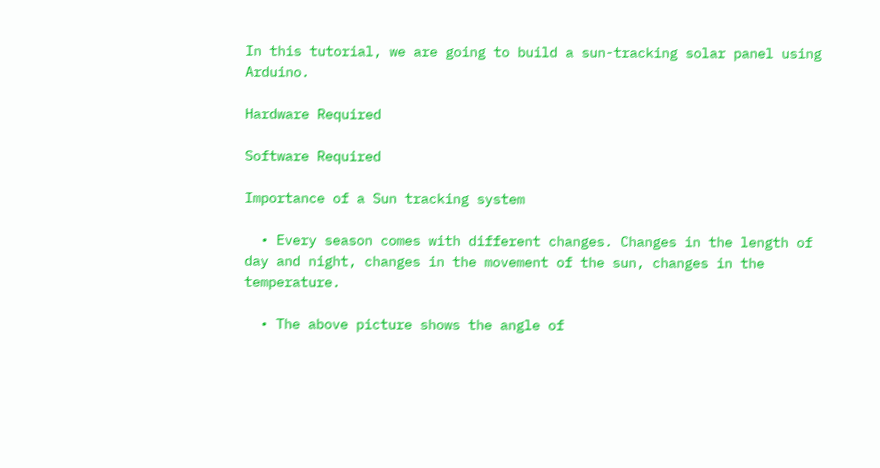In this tutorial, we are going to build a sun-tracking solar panel using Arduino.

Hardware Required

Software Required

Importance of a Sun tracking system

  • Every season comes with different changes. Changes in the length of day and night, changes in the movement of the sun, changes in the temperature.

  • The above picture shows the angle of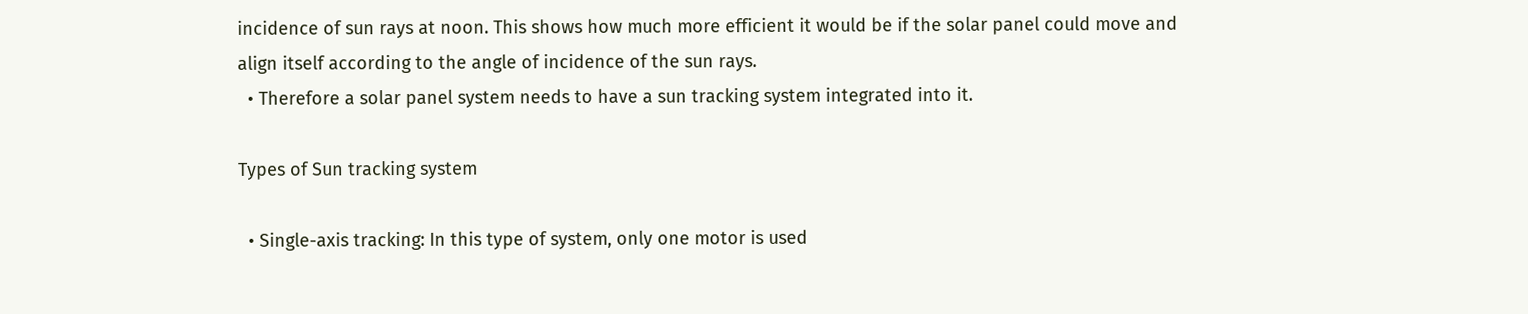incidence of sun rays at noon. This shows how much more efficient it would be if the solar panel could move and align itself according to the angle of incidence of the sun rays.
  • Therefore a solar panel system needs to have a sun tracking system integrated into it.

Types of Sun tracking system

  • Single-axis tracking: In this type of system, only one motor is used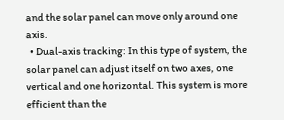and the solar panel can move only around one axis.
  • Dual-axis tracking: In this type of system, the solar panel can adjust itself on two axes, one vertical and one horizontal. This system is more efficient than the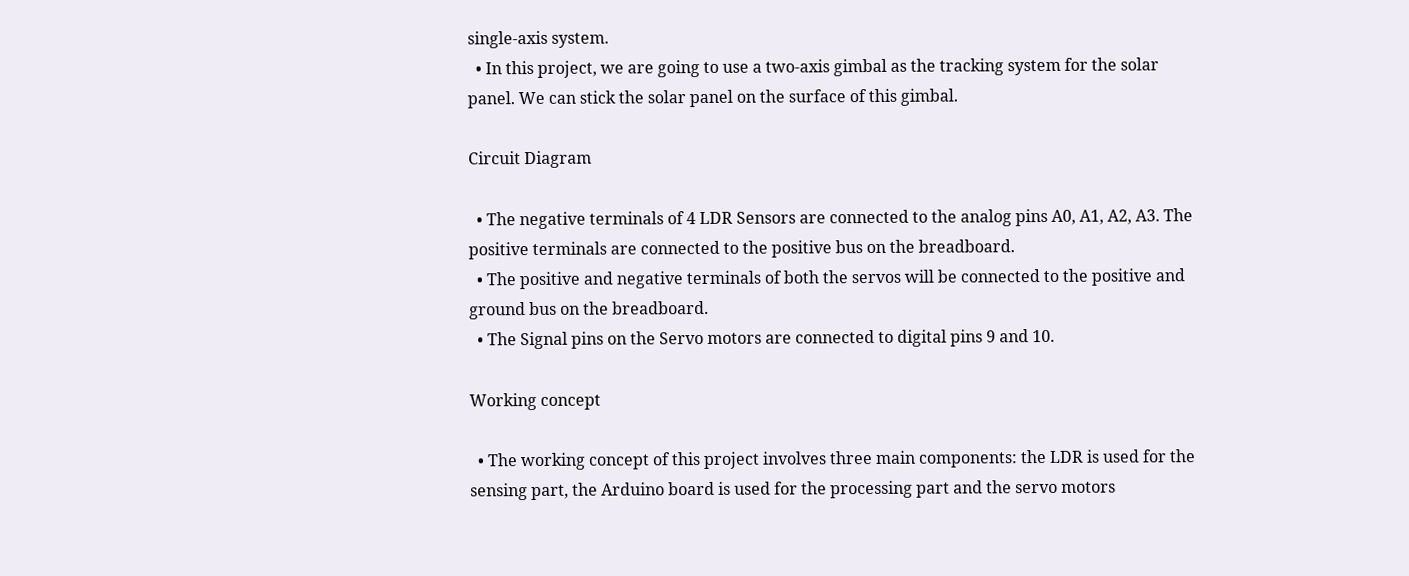single-axis system.
  • In this project, we are going to use a two-axis gimbal as the tracking system for the solar panel. We can stick the solar panel on the surface of this gimbal.

Circuit Diagram

  • The negative terminals of 4 LDR Sensors are connected to the analog pins A0, A1, A2, A3. The positive terminals are connected to the positive bus on the breadboard.
  • The positive and negative terminals of both the servos will be connected to the positive and ground bus on the breadboard.
  • The Signal pins on the Servo motors are connected to digital pins 9 and 10.

Working concept

  • The working concept of this project involves three main components: the LDR is used for the sensing part, the Arduino board is used for the processing part and the servo motors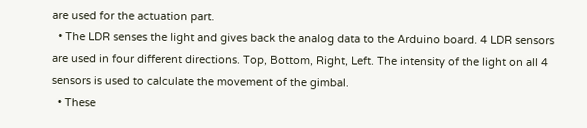are used for the actuation part.
  • The LDR senses the light and gives back the analog data to the Arduino board. 4 LDR sensors are used in four different directions. Top, Bottom, Right, Left. The intensity of the light on all 4 sensors is used to calculate the movement of the gimbal.
  • These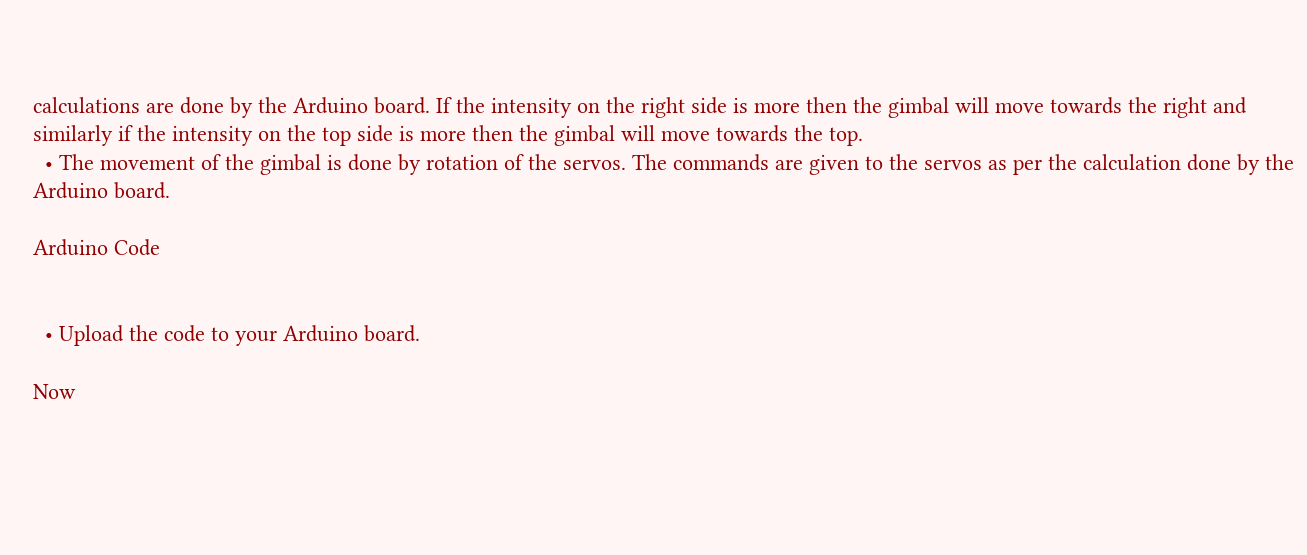calculations are done by the Arduino board. If the intensity on the right side is more then the gimbal will move towards the right and similarly if the intensity on the top side is more then the gimbal will move towards the top.
  • The movement of the gimbal is done by rotation of the servos. The commands are given to the servos as per the calculation done by the Arduino board.

Arduino Code


  • Upload the code to your Arduino board.

Now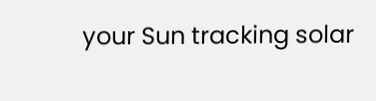your Sun tracking solar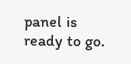panel is ready to go.